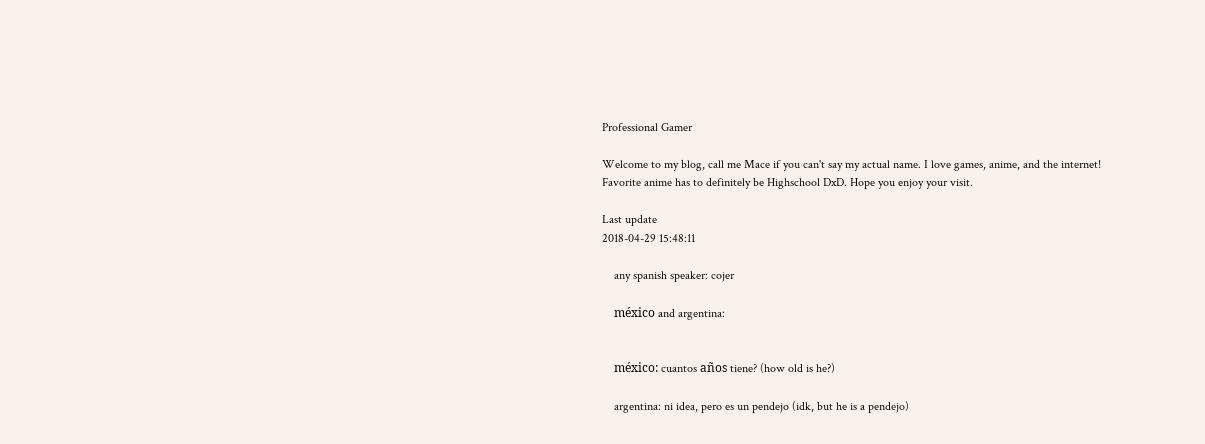Professional Gamer

Welcome to my blog, call me Mace if you can't say my actual name. I love games, anime, and the internet! Favorite anime has to definitely be Highschool DxD. Hope you enjoy your visit.

Last update
2018-04-29 15:48:11

    any spanish speaker: cojer

    méxico and argentina:


    méxico: cuantos años tiene? (how old is he?)

    argentina: ni idea, pero es un pendejo (idk, but he is a pendejo)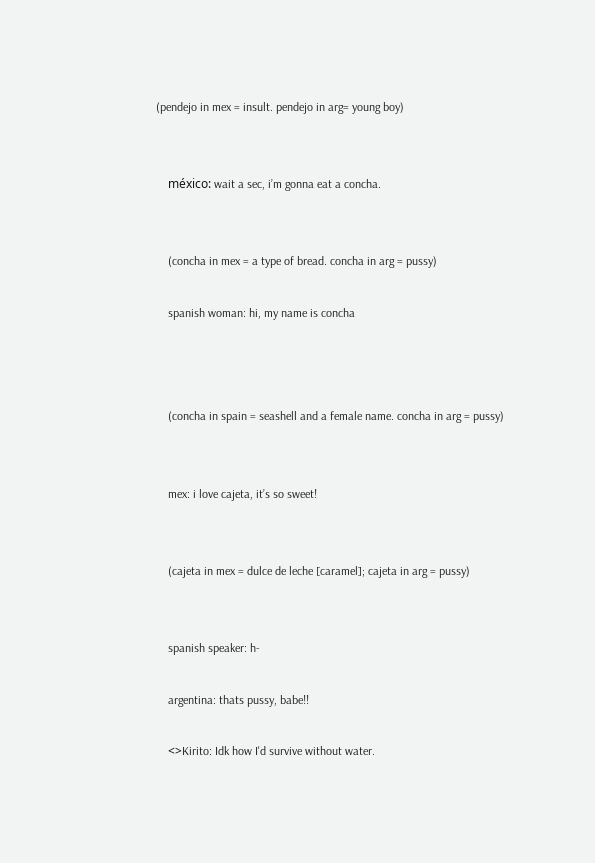(pendejo in mex = insult. pendejo in arg= young boy)


    méxico: wait a sec, i’m gonna eat a concha.


    (concha in mex = a type of bread. concha in arg = pussy)

    spanish woman: hi, my name is concha



    (concha in spain = seashell and a female name. concha in arg = pussy)


    mex: i love cajeta, it’s so sweet!


    (cajeta in mex = dulce de leche [caramel]; cajeta in arg = pussy)


    spanish speaker: h-

    argentina: thats pussy, babe!!

    <>Kirito: Idk how I'd survive without water.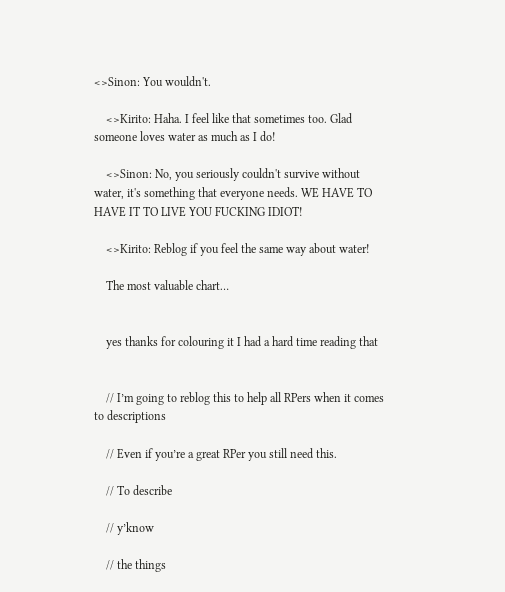<>Sinon: You wouldn't.

    <>Kirito: Haha. I feel like that sometimes too. Glad someone loves water as much as I do!

    <>Sinon: No, you seriously couldn't survive without water, it's something that everyone needs. WE HAVE TO HAVE IT TO LIVE YOU FUCKING IDIOT!

    <>Kirito: Reblog if you feel the same way about water!

    The most valuable chart…


    yes thanks for colouring it I had a hard time reading that


    // I’m going to reblog this to help all RPers when it comes to descriptions

    // Even if you’re a great RPer you still need this.

    // To describe

    // y’know

    // the things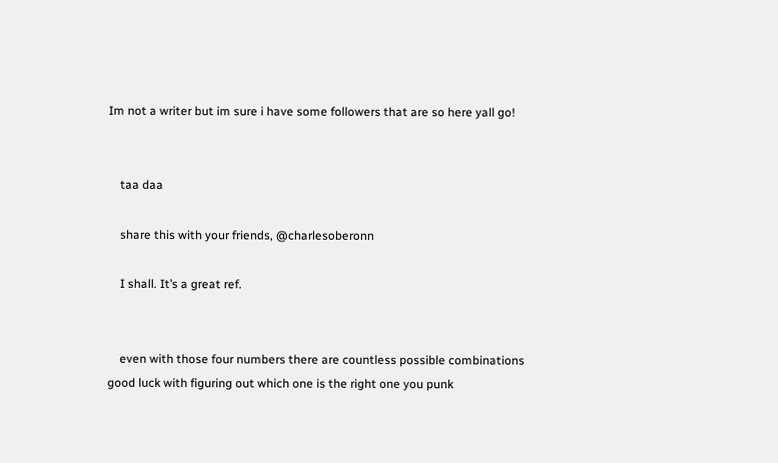Im not a writer but im sure i have some followers that are so here yall go!


    taa daa

    share this with your friends, @charlesoberonn

    I shall. It’s a great ref.


    even with those four numbers there are countless possible combinations good luck with figuring out which one is the right one you punk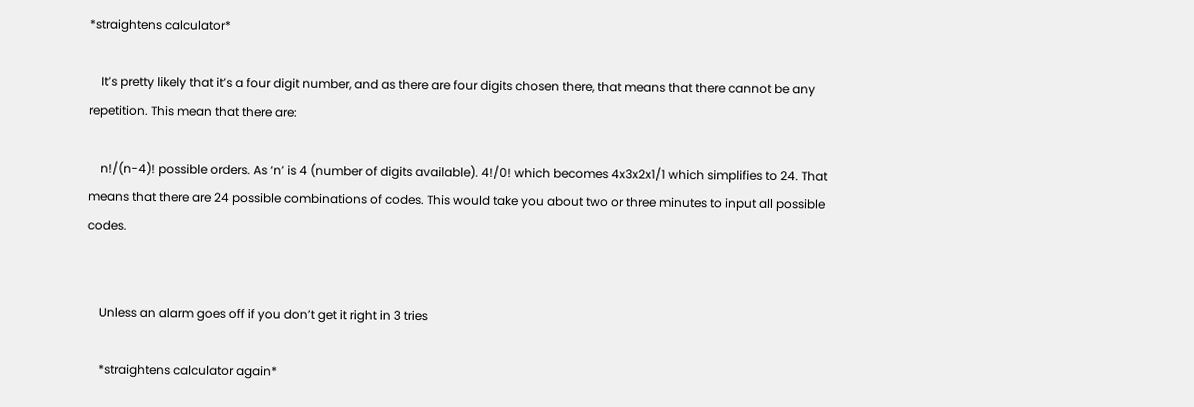*straightens calculator*

    It’s pretty likely that it’s a four digit number, and as there are four digits chosen there, that means that there cannot be any repetition. This mean that there are:

    n!/(n-4)! possible orders. As ‘n’ is 4 (number of digits available). 4!/0! which becomes 4x3x2x1/1 which simplifies to 24. That means that there are 24 possible combinations of codes. This would take you about two or three minutes to input all possible codes.


    Unless an alarm goes off if you don’t get it right in 3 tries

    *straightens calculator again*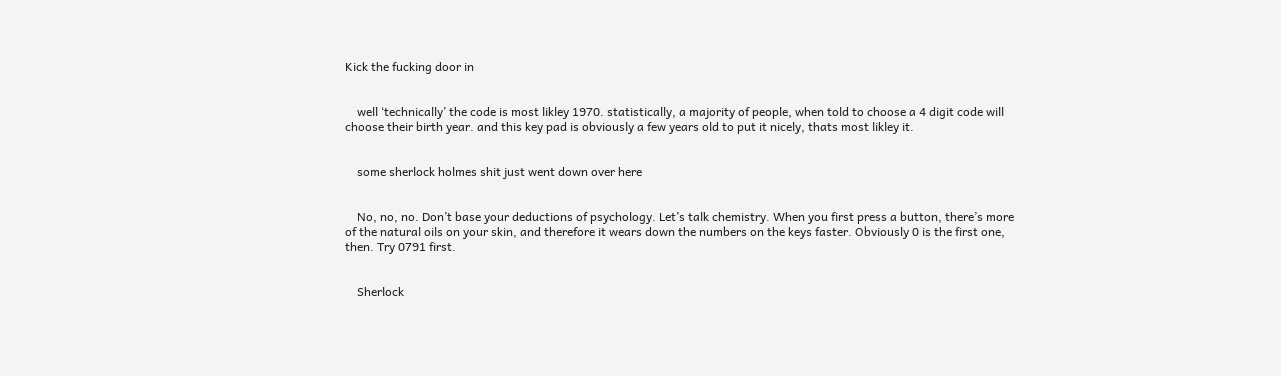Kick the fucking door in


    well ‘technically’ the code is most likley 1970. statistically, a majority of people, when told to choose a 4 digit code will choose their birth year. and this key pad is obviously a few years old to put it nicely, thats most likley it.


    some sherlock holmes shit just went down over here


    No, no, no. Don’t base your deductions of psychology. Let’s talk chemistry. When you first press a button, there’s more of the natural oils on your skin, and therefore it wears down the numbers on the keys faster. Obviously 0 is the first one, then. Try 0791 first.


    Sherlock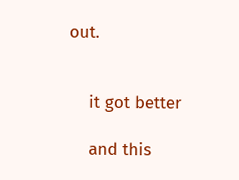out.


    it got better

    and this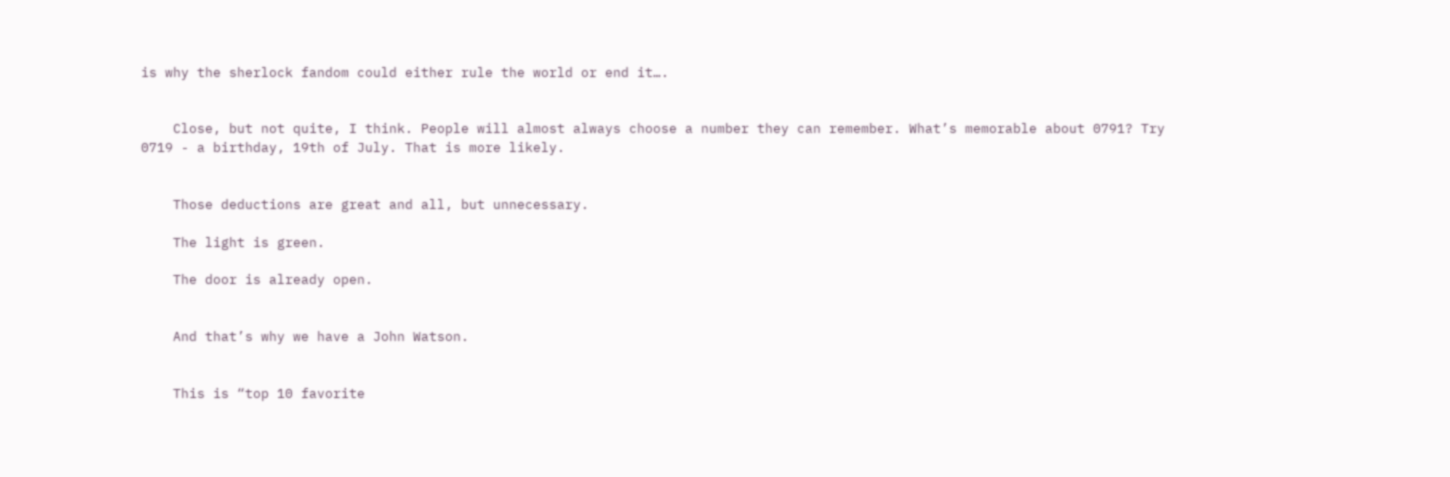is why the sherlock fandom could either rule the world or end it….


    Close, but not quite, I think. People will almost always choose a number they can remember. What’s memorable about 0791? Try 0719 - a birthday, 19th of July. That is more likely.


    Those deductions are great and all, but unnecessary.

    The light is green.

    The door is already open.


    And that’s why we have a John Watson.


    This is “top 10 favorite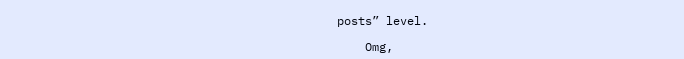posts” level.

    Omg,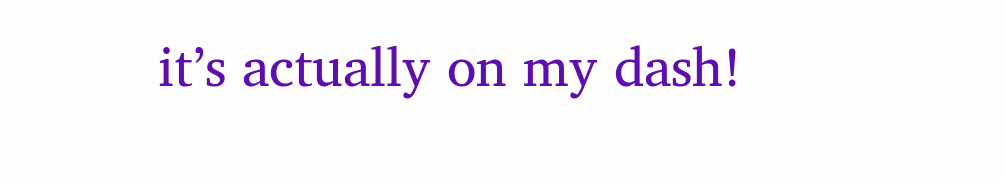it’s actually on my dash!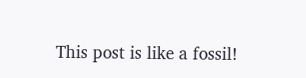This post is like a fossil!